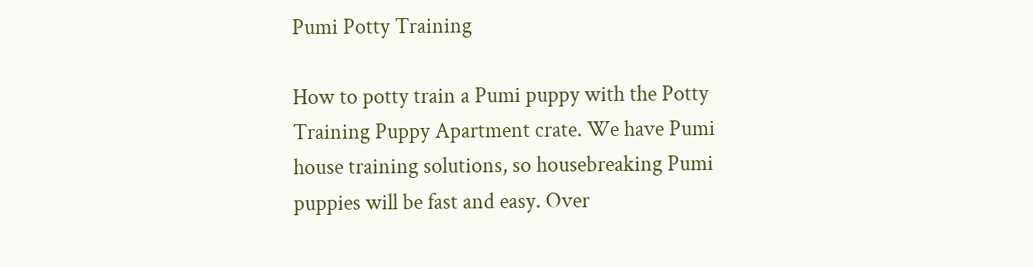Pumi Potty Training

How to potty train a Pumi puppy with the Potty Training Puppy Apartment crate. We have Pumi house training solutions, so housebreaking Pumi puppies will be fast and easy. Over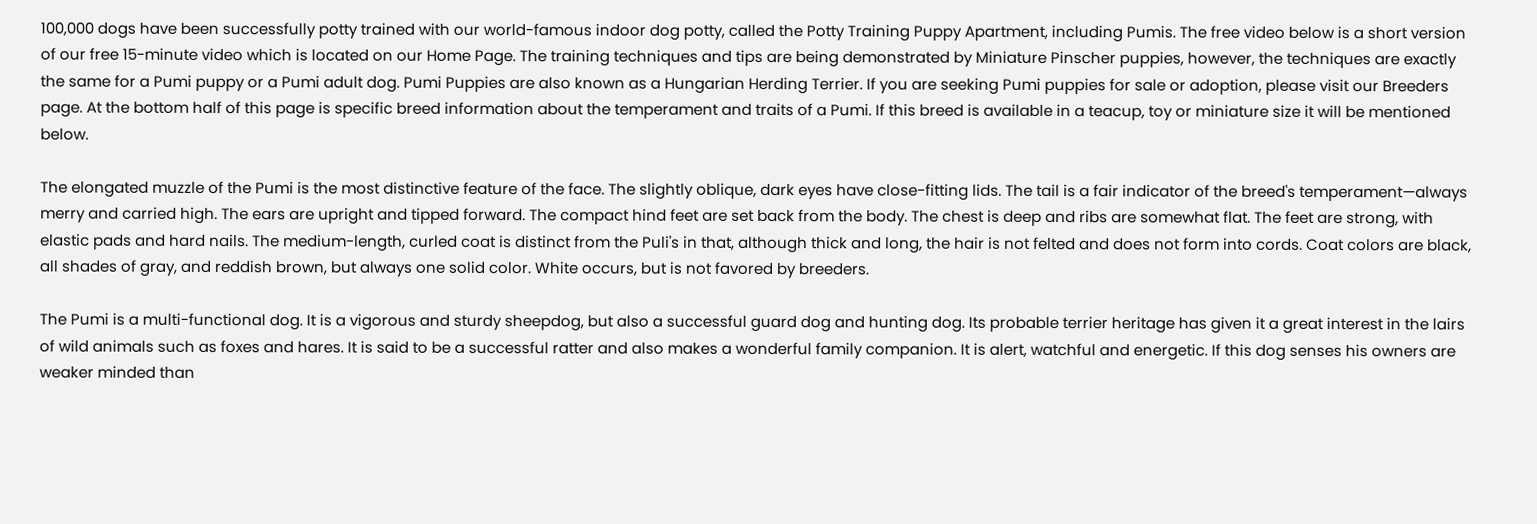100,000 dogs have been successfully potty trained with our world-famous indoor dog potty, called the Potty Training Puppy Apartment, including Pumis. The free video below is a short version of our free 15-minute video which is located on our Home Page. The training techniques and tips are being demonstrated by Miniature Pinscher puppies, however, the techniques are exactly the same for a Pumi puppy or a Pumi adult dog. Pumi Puppies are also known as a Hungarian Herding Terrier. If you are seeking Pumi puppies for sale or adoption, please visit our Breeders page. At the bottom half of this page is specific breed information about the temperament and traits of a Pumi. If this breed is available in a teacup, toy or miniature size it will be mentioned below.

The elongated muzzle of the Pumi is the most distinctive feature of the face. The slightly oblique, dark eyes have close-fitting lids. The tail is a fair indicator of the breed's temperament—always merry and carried high. The ears are upright and tipped forward. The compact hind feet are set back from the body. The chest is deep and ribs are somewhat flat. The feet are strong, with elastic pads and hard nails. The medium-length, curled coat is distinct from the Puli's in that, although thick and long, the hair is not felted and does not form into cords. Coat colors are black, all shades of gray, and reddish brown, but always one solid color. White occurs, but is not favored by breeders.

The Pumi is a multi-functional dog. It is a vigorous and sturdy sheepdog, but also a successful guard dog and hunting dog. Its probable terrier heritage has given it a great interest in the lairs of wild animals such as foxes and hares. It is said to be a successful ratter and also makes a wonderful family companion. It is alert, watchful and energetic. If this dog senses his owners are weaker minded than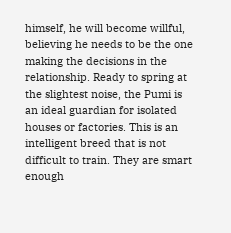himself, he will become willful, believing he needs to be the one making the decisions in the relationship. Ready to spring at the slightest noise, the Pumi is an ideal guardian for isolated houses or factories. This is an intelligent breed that is not difficult to train. They are smart enough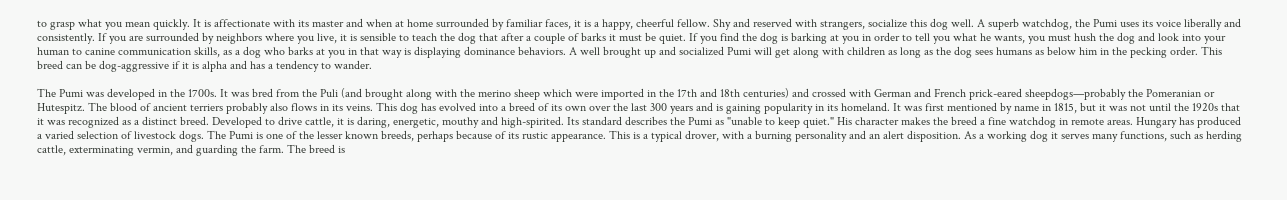to grasp what you mean quickly. It is affectionate with its master and when at home surrounded by familiar faces, it is a happy, cheerful fellow. Shy and reserved with strangers, socialize this dog well. A superb watchdog, the Pumi uses its voice liberally and consistently. If you are surrounded by neighbors where you live, it is sensible to teach the dog that after a couple of barks it must be quiet. If you find the dog is barking at you in order to tell you what he wants, you must hush the dog and look into your human to canine communication skills, as a dog who barks at you in that way is displaying dominance behaviors. A well brought up and socialized Pumi will get along with children as long as the dog sees humans as below him in the pecking order. This breed can be dog-aggressive if it is alpha and has a tendency to wander.

The Pumi was developed in the 1700s. It was bred from the Puli (and brought along with the merino sheep which were imported in the 17th and 18th centuries) and crossed with German and French prick-eared sheepdogs—probably the Pomeranian or Hutespitz. The blood of ancient terriers probably also flows in its veins. This dog has evolved into a breed of its own over the last 300 years and is gaining popularity in its homeland. It was first mentioned by name in 1815, but it was not until the 1920s that it was recognized as a distinct breed. Developed to drive cattle, it is daring, energetic, mouthy and high-spirited. Its standard describes the Pumi as "unable to keep quiet." His character makes the breed a fine watchdog in remote areas. Hungary has produced a varied selection of livestock dogs. The Pumi is one of the lesser known breeds, perhaps because of its rustic appearance. This is a typical drover, with a burning personality and an alert disposition. As a working dog it serves many functions, such as herding cattle, exterminating vermin, and guarding the farm. The breed is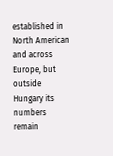established in North American and across Europe, but outside Hungary its numbers remain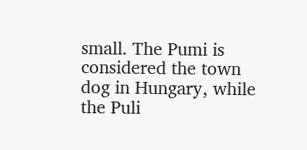small. The Pumi is considered the town dog in Hungary, while the Puli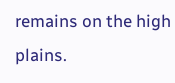remains on the high plains.